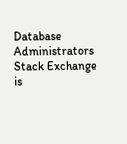Database Administrators Stack Exchange is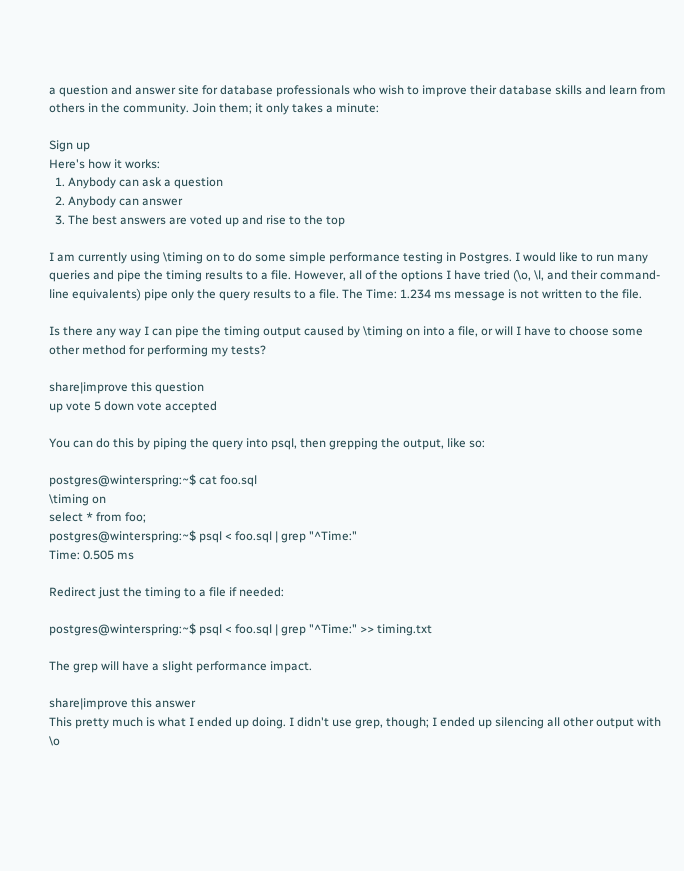a question and answer site for database professionals who wish to improve their database skills and learn from others in the community. Join them; it only takes a minute:

Sign up
Here's how it works:
  1. Anybody can ask a question
  2. Anybody can answer
  3. The best answers are voted up and rise to the top

I am currently using \timing on to do some simple performance testing in Postgres. I would like to run many queries and pipe the timing results to a file. However, all of the options I have tried (\o, \l, and their command-line equivalents) pipe only the query results to a file. The Time: 1.234 ms message is not written to the file.

Is there any way I can pipe the timing output caused by \timing on into a file, or will I have to choose some other method for performing my tests?

share|improve this question
up vote 5 down vote accepted

You can do this by piping the query into psql, then grepping the output, like so:

postgres@winterspring:~$ cat foo.sql
\timing on
select * from foo;
postgres@winterspring:~$ psql < foo.sql | grep "^Time:"
Time: 0.505 ms

Redirect just the timing to a file if needed:

postgres@winterspring:~$ psql < foo.sql | grep "^Time:" >> timing.txt

The grep will have a slight performance impact.

share|improve this answer
This pretty much is what I ended up doing. I didn't use grep, though; I ended up silencing all other output with \o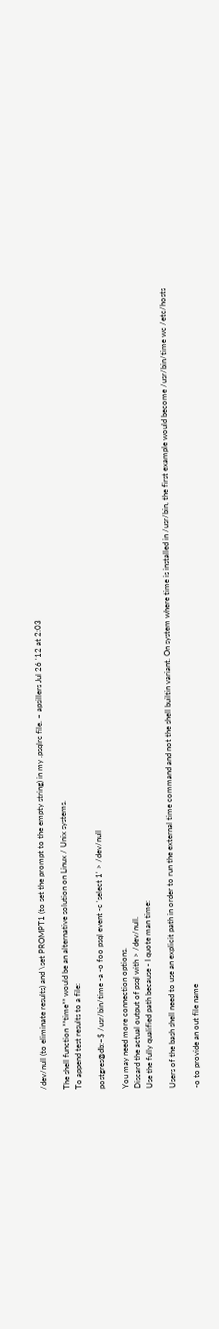/dev/null (to eliminate results) and \set PROMPT1 (to set the prompt to the empty string) in my .psqlrc file. – apsillers Jul 26 '12 at 2:03

The shell function **time** would be an alternative solution on Linux / Unix systems.
To append test results to a file:

postgres@db:~$ /usr/bin/time -a -o foo psql event -c 'select 1' > /dev/null

You may need more connection options.
Discard the actual output of psql with > /dev/null.
Use the fully qualified path because - I quote man time:

Users of the bash shell need to use an explicit path in order to run the external time command and not the shell builtin variant. On system where time is installed in /usr/bin, the first example would become /usr/bin/time wc /etc/hosts

-o to provide an out file name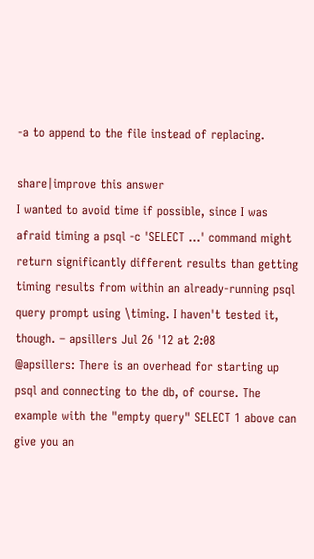-a to append to the file instead of replacing.

share|improve this answer
I wanted to avoid time if possible, since I was afraid timing a psql -c 'SELECT ...' command might return significantly different results than getting timing results from within an already-running psql query prompt using \timing. I haven't tested it, though. – apsillers Jul 26 '12 at 2:08
@apsillers: There is an overhead for starting up psql and connecting to the db, of course. The example with the "empty query" SELECT 1 above can give you an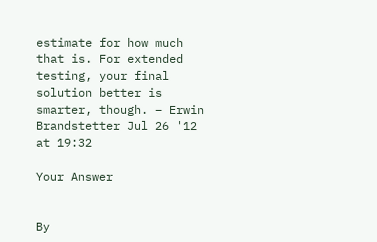estimate for how much that is. For extended testing, your final solution better is smarter, though. – Erwin Brandstetter Jul 26 '12 at 19:32

Your Answer


By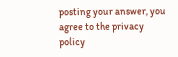posting your answer, you agree to the privacy policy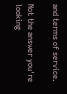and terms of service.

Not the answer you're looking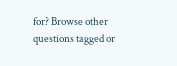for? Browse other questions tagged or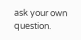ask your own question.